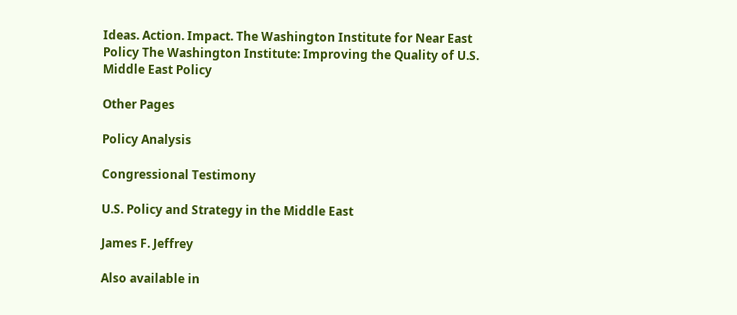Ideas. Action. Impact. The Washington Institute for Near East Policy The Washington Institute: Improving the Quality of U.S. Middle East Policy

Other Pages

Policy Analysis

Congressional Testimony

U.S. Policy and Strategy in the Middle East

James F. Jeffrey

Also available in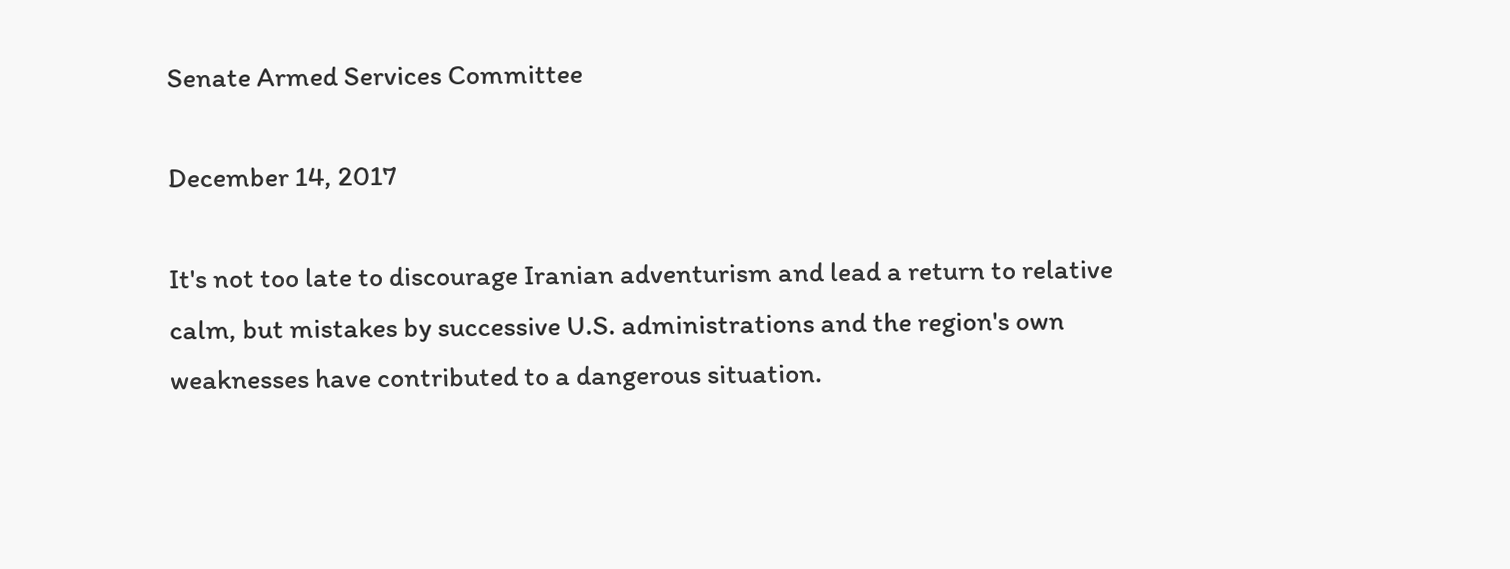Senate Armed Services Committee

December 14, 2017

It's not too late to discourage Iranian adventurism and lead a return to relative calm, but mistakes by successive U.S. administrations and the region's own weaknesses have contributed to a dangerous situation.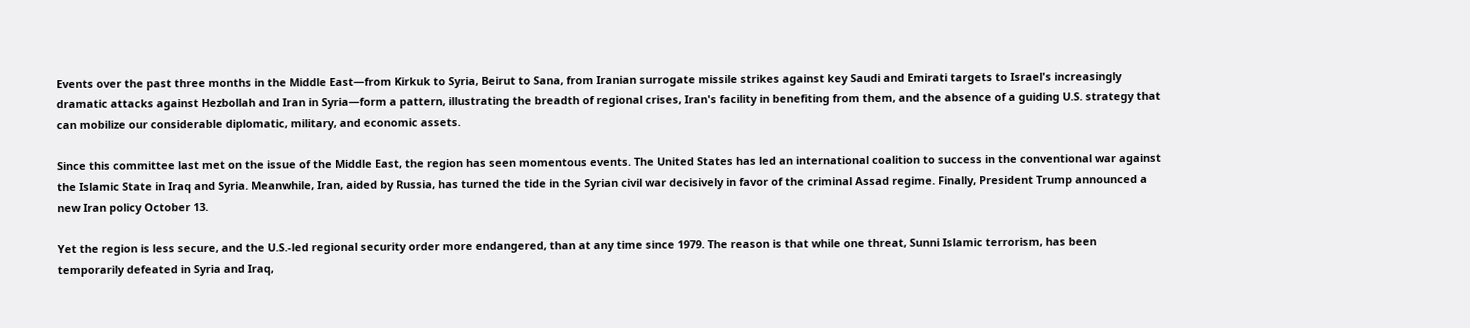Events over the past three months in the Middle East—from Kirkuk to Syria, Beirut to Sana, from Iranian surrogate missile strikes against key Saudi and Emirati targets to Israel's increasingly dramatic attacks against Hezbollah and Iran in Syria—form a pattern, illustrating the breadth of regional crises, Iran's facility in benefiting from them, and the absence of a guiding U.S. strategy that can mobilize our considerable diplomatic, military, and economic assets.

Since this committee last met on the issue of the Middle East, the region has seen momentous events. The United States has led an international coalition to success in the conventional war against the Islamic State in Iraq and Syria. Meanwhile, Iran, aided by Russia, has turned the tide in the Syrian civil war decisively in favor of the criminal Assad regime. Finally, President Trump announced a new Iran policy October 13.

Yet the region is less secure, and the U.S.-led regional security order more endangered, than at any time since 1979. The reason is that while one threat, Sunni Islamic terrorism, has been temporarily defeated in Syria and Iraq,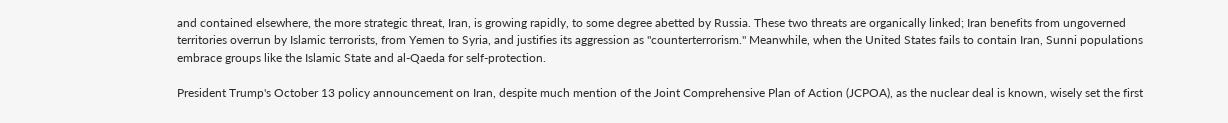and contained elsewhere, the more strategic threat, Iran, is growing rapidly, to some degree abetted by Russia. These two threats are organically linked; Iran benefits from ungoverned territories overrun by Islamic terrorists, from Yemen to Syria, and justifies its aggression as "counterterrorism." Meanwhile, when the United States fails to contain Iran, Sunni populations embrace groups like the Islamic State and al-Qaeda for self-protection.

President Trump's October 13 policy announcement on Iran, despite much mention of the Joint Comprehensive Plan of Action (JCPOA), as the nuclear deal is known, wisely set the first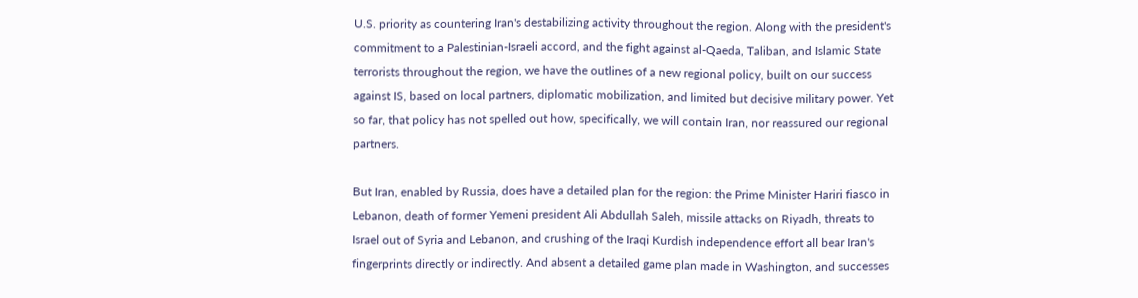U.S. priority as countering Iran's destabilizing activity throughout the region. Along with the president's commitment to a Palestinian-Israeli accord, and the fight against al-Qaeda, Taliban, and Islamic State terrorists throughout the region, we have the outlines of a new regional policy, built on our success against IS, based on local partners, diplomatic mobilization, and limited but decisive military power. Yet so far, that policy has not spelled out how, specifically, we will contain Iran, nor reassured our regional partners.

But Iran, enabled by Russia, does have a detailed plan for the region: the Prime Minister Hariri fiasco in Lebanon, death of former Yemeni president Ali Abdullah Saleh, missile attacks on Riyadh, threats to Israel out of Syria and Lebanon, and crushing of the Iraqi Kurdish independence effort all bear Iran's fingerprints directly or indirectly. And absent a detailed game plan made in Washington, and successes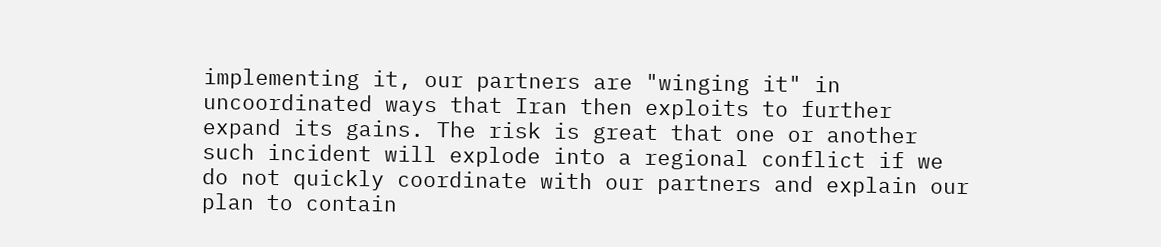implementing it, our partners are "winging it" in uncoordinated ways that Iran then exploits to further expand its gains. The risk is great that one or another such incident will explode into a regional conflict if we do not quickly coordinate with our partners and explain our plan to contain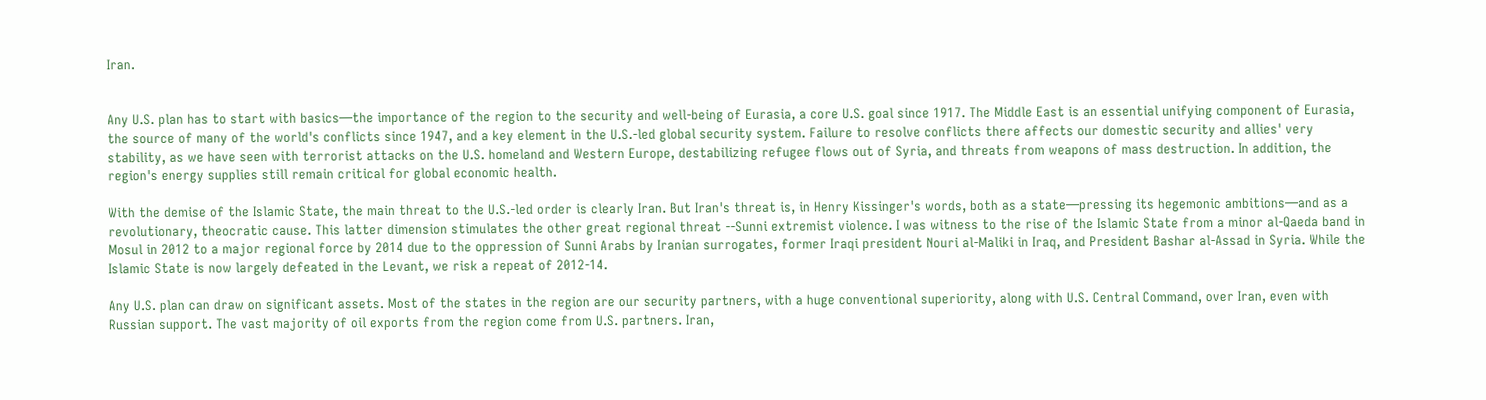Iran.


Any U.S. plan has to start with basics—the importance of the region to the security and well-being of Eurasia, a core U.S. goal since 1917. The Middle East is an essential unifying component of Eurasia, the source of many of the world's conflicts since 1947, and a key element in the U.S.-led global security system. Failure to resolve conflicts there affects our domestic security and allies' very stability, as we have seen with terrorist attacks on the U.S. homeland and Western Europe, destabilizing refugee flows out of Syria, and threats from weapons of mass destruction. In addition, the region's energy supplies still remain critical for global economic health.

With the demise of the Islamic State, the main threat to the U.S.-led order is clearly Iran. But Iran's threat is, in Henry Kissinger's words, both as a state—pressing its hegemonic ambitions—and as a revolutionary, theocratic cause. This latter dimension stimulates the other great regional threat --Sunni extremist violence. I was witness to the rise of the Islamic State from a minor al-Qaeda band in Mosul in 2012 to a major regional force by 2014 due to the oppression of Sunni Arabs by Iranian surrogates, former Iraqi president Nouri al-Maliki in Iraq, and President Bashar al-Assad in Syria. While the Islamic State is now largely defeated in the Levant, we risk a repeat of 2012-14.

Any U.S. plan can draw on significant assets. Most of the states in the region are our security partners, with a huge conventional superiority, along with U.S. Central Command, over Iran, even with Russian support. The vast majority of oil exports from the region come from U.S. partners. Iran,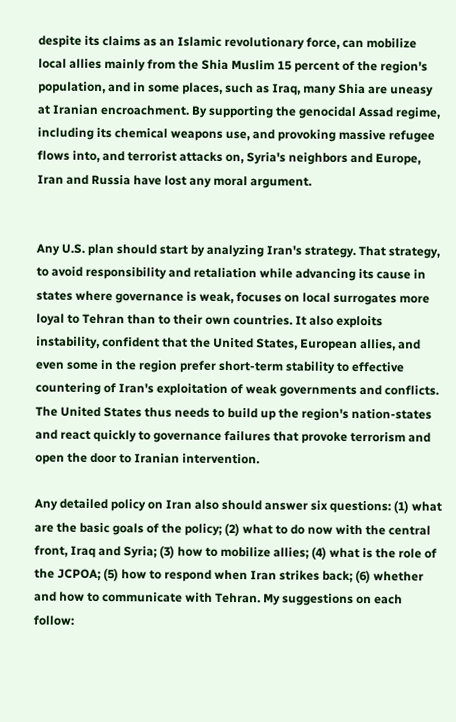despite its claims as an Islamic revolutionary force, can mobilize local allies mainly from the Shia Muslim 15 percent of the region's population, and in some places, such as Iraq, many Shia are uneasy at Iranian encroachment. By supporting the genocidal Assad regime, including its chemical weapons use, and provoking massive refugee flows into, and terrorist attacks on, Syria's neighbors and Europe, Iran and Russia have lost any moral argument.


Any U.S. plan should start by analyzing Iran's strategy. That strategy, to avoid responsibility and retaliation while advancing its cause in states where governance is weak, focuses on local surrogates more loyal to Tehran than to their own countries. It also exploits instability, confident that the United States, European allies, and even some in the region prefer short-term stability to effective countering of Iran's exploitation of weak governments and conflicts. The United States thus needs to build up the region's nation-states and react quickly to governance failures that provoke terrorism and open the door to Iranian intervention.

Any detailed policy on Iran also should answer six questions: (1) what are the basic goals of the policy; (2) what to do now with the central front, Iraq and Syria; (3) how to mobilize allies; (4) what is the role of the JCPOA; (5) how to respond when Iran strikes back; (6) whether and how to communicate with Tehran. My suggestions on each follow: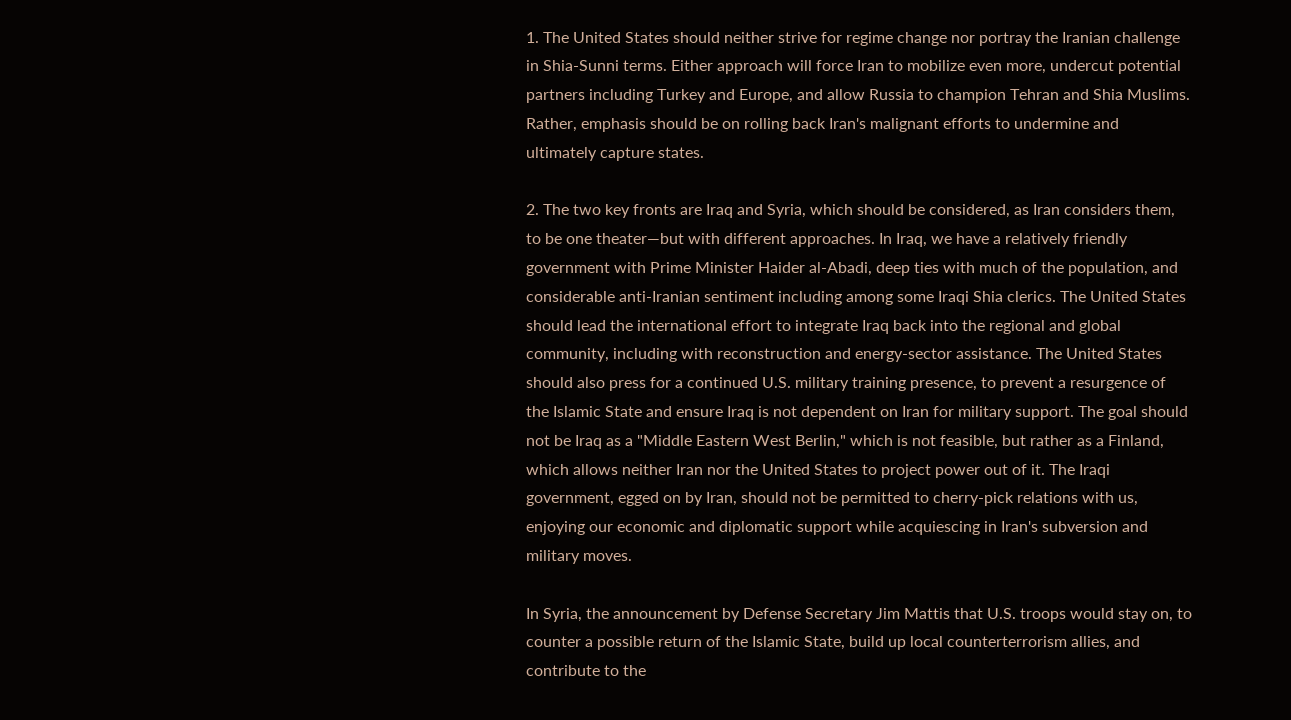1. The United States should neither strive for regime change nor portray the Iranian challenge in Shia-Sunni terms. Either approach will force Iran to mobilize even more, undercut potential partners including Turkey and Europe, and allow Russia to champion Tehran and Shia Muslims. Rather, emphasis should be on rolling back Iran's malignant efforts to undermine and ultimately capture states.

2. The two key fronts are Iraq and Syria, which should be considered, as Iran considers them, to be one theater—but with different approaches. In Iraq, we have a relatively friendly government with Prime Minister Haider al-Abadi, deep ties with much of the population, and considerable anti-Iranian sentiment including among some Iraqi Shia clerics. The United States should lead the international effort to integrate Iraq back into the regional and global community, including with reconstruction and energy-sector assistance. The United States should also press for a continued U.S. military training presence, to prevent a resurgence of the Islamic State and ensure Iraq is not dependent on Iran for military support. The goal should not be Iraq as a "Middle Eastern West Berlin," which is not feasible, but rather as a Finland, which allows neither Iran nor the United States to project power out of it. The Iraqi government, egged on by Iran, should not be permitted to cherry-pick relations with us, enjoying our economic and diplomatic support while acquiescing in Iran's subversion and military moves.

In Syria, the announcement by Defense Secretary Jim Mattis that U.S. troops would stay on, to counter a possible return of the Islamic State, build up local counterterrorism allies, and contribute to the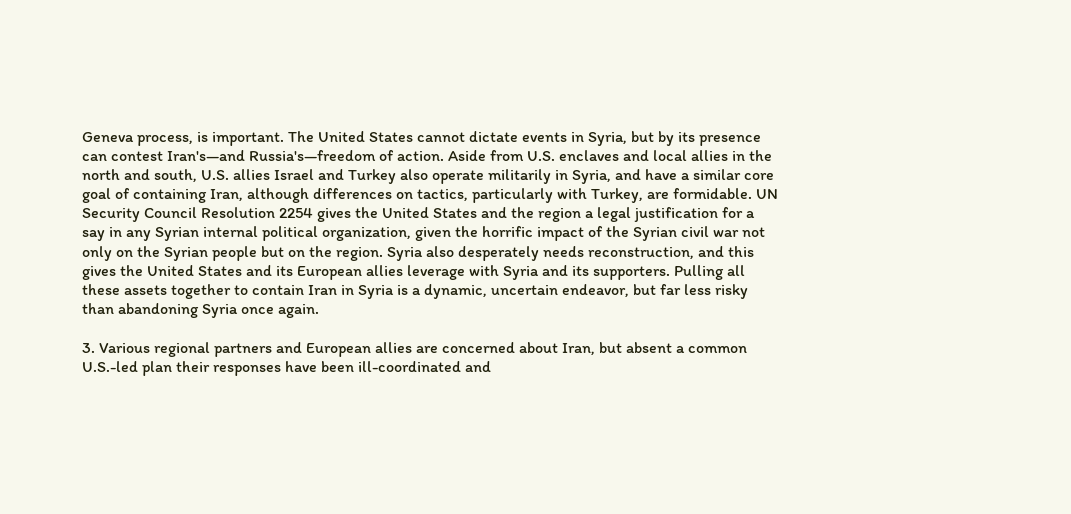Geneva process, is important. The United States cannot dictate events in Syria, but by its presence can contest Iran's—and Russia's—freedom of action. Aside from U.S. enclaves and local allies in the north and south, U.S. allies Israel and Turkey also operate militarily in Syria, and have a similar core goal of containing Iran, although differences on tactics, particularly with Turkey, are formidable. UN Security Council Resolution 2254 gives the United States and the region a legal justification for a say in any Syrian internal political organization, given the horrific impact of the Syrian civil war not only on the Syrian people but on the region. Syria also desperately needs reconstruction, and this gives the United States and its European allies leverage with Syria and its supporters. Pulling all these assets together to contain Iran in Syria is a dynamic, uncertain endeavor, but far less risky than abandoning Syria once again.

3. Various regional partners and European allies are concerned about Iran, but absent a common U.S.-led plan their responses have been ill-coordinated and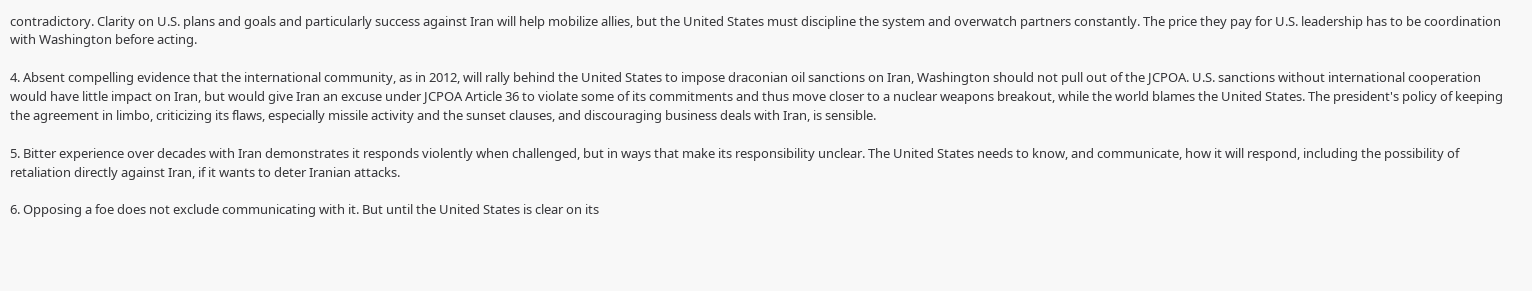contradictory. Clarity on U.S. plans and goals and particularly success against Iran will help mobilize allies, but the United States must discipline the system and overwatch partners constantly. The price they pay for U.S. leadership has to be coordination with Washington before acting.

4. Absent compelling evidence that the international community, as in 2012, will rally behind the United States to impose draconian oil sanctions on Iran, Washington should not pull out of the JCPOA. U.S. sanctions without international cooperation would have little impact on Iran, but would give Iran an excuse under JCPOA Article 36 to violate some of its commitments and thus move closer to a nuclear weapons breakout, while the world blames the United States. The president's policy of keeping the agreement in limbo, criticizing its flaws, especially missile activity and the sunset clauses, and discouraging business deals with Iran, is sensible.

5. Bitter experience over decades with Iran demonstrates it responds violently when challenged, but in ways that make its responsibility unclear. The United States needs to know, and communicate, how it will respond, including the possibility of retaliation directly against Iran, if it wants to deter Iranian attacks.

6. Opposing a foe does not exclude communicating with it. But until the United States is clear on its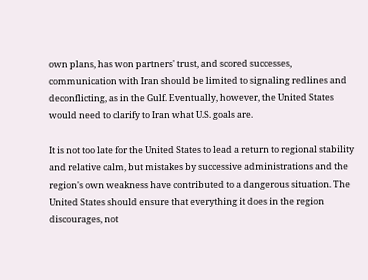own plans, has won partners' trust, and scored successes, communication with Iran should be limited to signaling redlines and deconflicting, as in the Gulf. Eventually, however, the United States would need to clarify to Iran what U.S. goals are.

It is not too late for the United States to lead a return to regional stability and relative calm, but mistakes by successive administrations and the region's own weakness have contributed to a dangerous situation. The United States should ensure that everything it does in the region discourages, not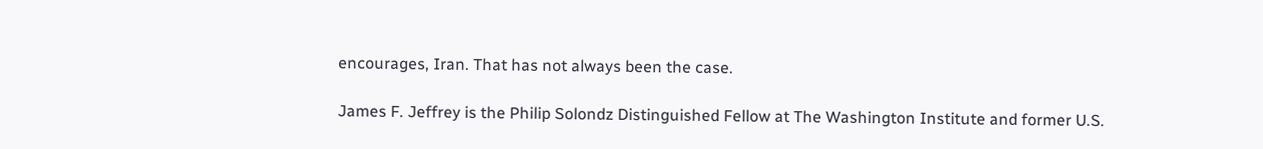encourages, Iran. That has not always been the case.

James F. Jeffrey is the Philip Solondz Distinguished Fellow at The Washington Institute and former U.S.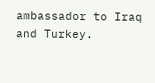ambassador to Iraq and Turkey.